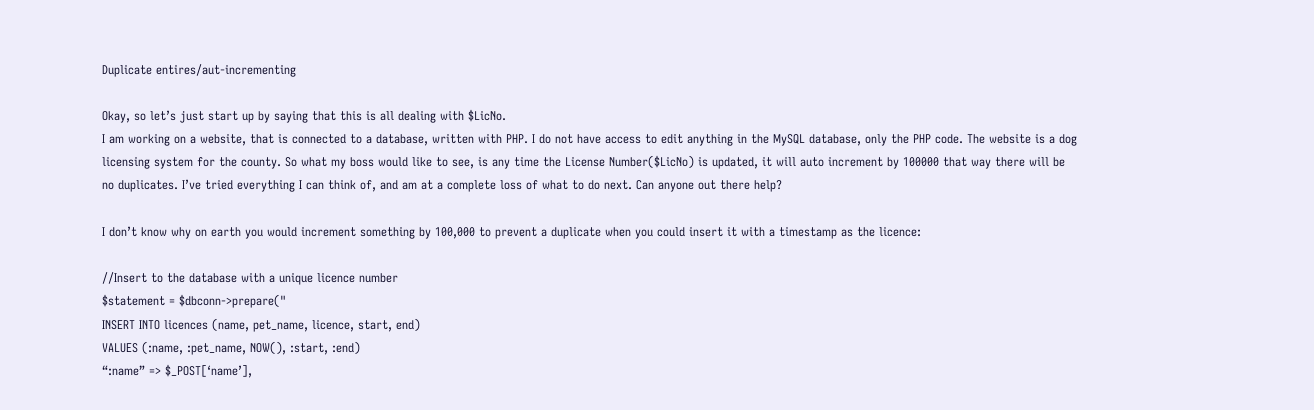Duplicate entires/aut-incrementing

Okay, so let’s just start up by saying that this is all dealing with $LicNo.
I am working on a website, that is connected to a database, written with PHP. I do not have access to edit anything in the MySQL database, only the PHP code. The website is a dog licensing system for the county. So what my boss would like to see, is any time the License Number($LicNo) is updated, it will auto increment by 100000 that way there will be no duplicates. I’ve tried everything I can think of, and am at a complete loss of what to do next. Can anyone out there help?

I don’t know why on earth you would increment something by 100,000 to prevent a duplicate when you could insert it with a timestamp as the licence:

//Insert to the database with a unique licence number
$statement = $dbconn->prepare("
INSERT INTO licences (name, pet_name, licence, start, end)
VALUES (:name, :pet_name, NOW(), :start, :end)
“:name” => $_POST[‘name’],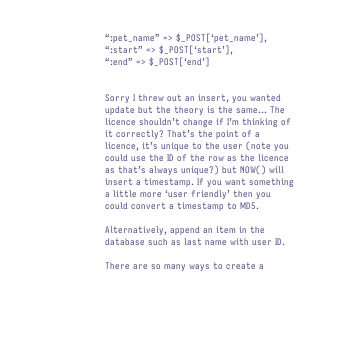“:pet_name” => $_POST[‘pet_name’],
“:start” => $_POST[‘start’],
“:end” => $_POST[‘end’]


Sorry I threw out an insert, you wanted update but the theory is the same… The licence shouldn’t change if I’m thinking of it correctly? That’s the point of a licence, it’s unique to the user (note you could use the ID of the row as the licence as that’s always unique?) but NOW() will insert a timestamp. If you want something a little more ‘user friendly’ then you could convert a timestamp to MD5.

Alternatively, append an item in the database such as last name with user ID.

There are so many ways to create a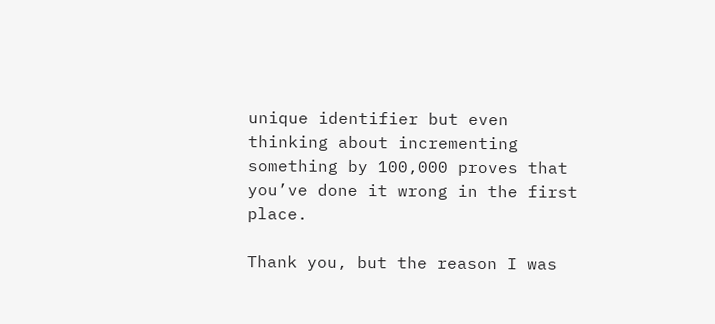unique identifier but even thinking about incrementing something by 100,000 proves that you’ve done it wrong in the first place.

Thank you, but the reason I was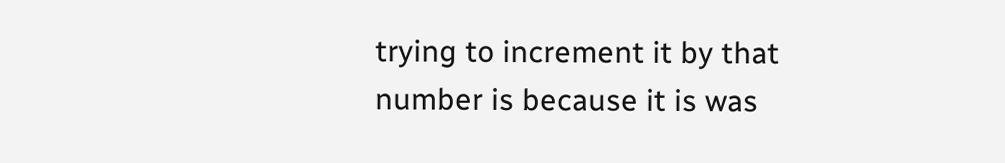trying to increment it by that number is because it is was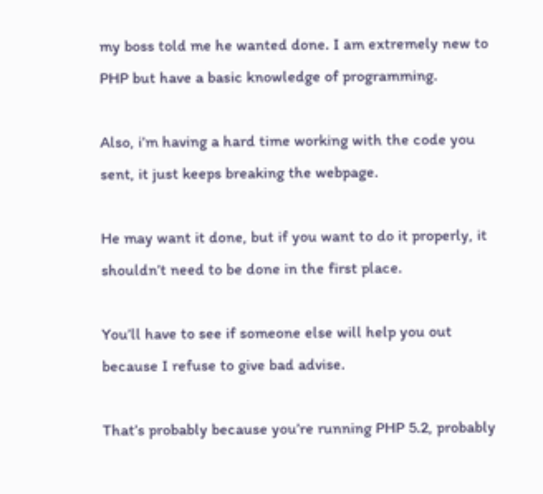my boss told me he wanted done. I am extremely new to PHP but have a basic knowledge of programming.

Also, i’m having a hard time working with the code you sent, it just keeps breaking the webpage.

He may want it done, but if you want to do it properly, it shouldn’t need to be done in the first place.

You’ll have to see if someone else will help you out because I refuse to give bad advise.

That’s probably because you’re running PHP 5.2, probably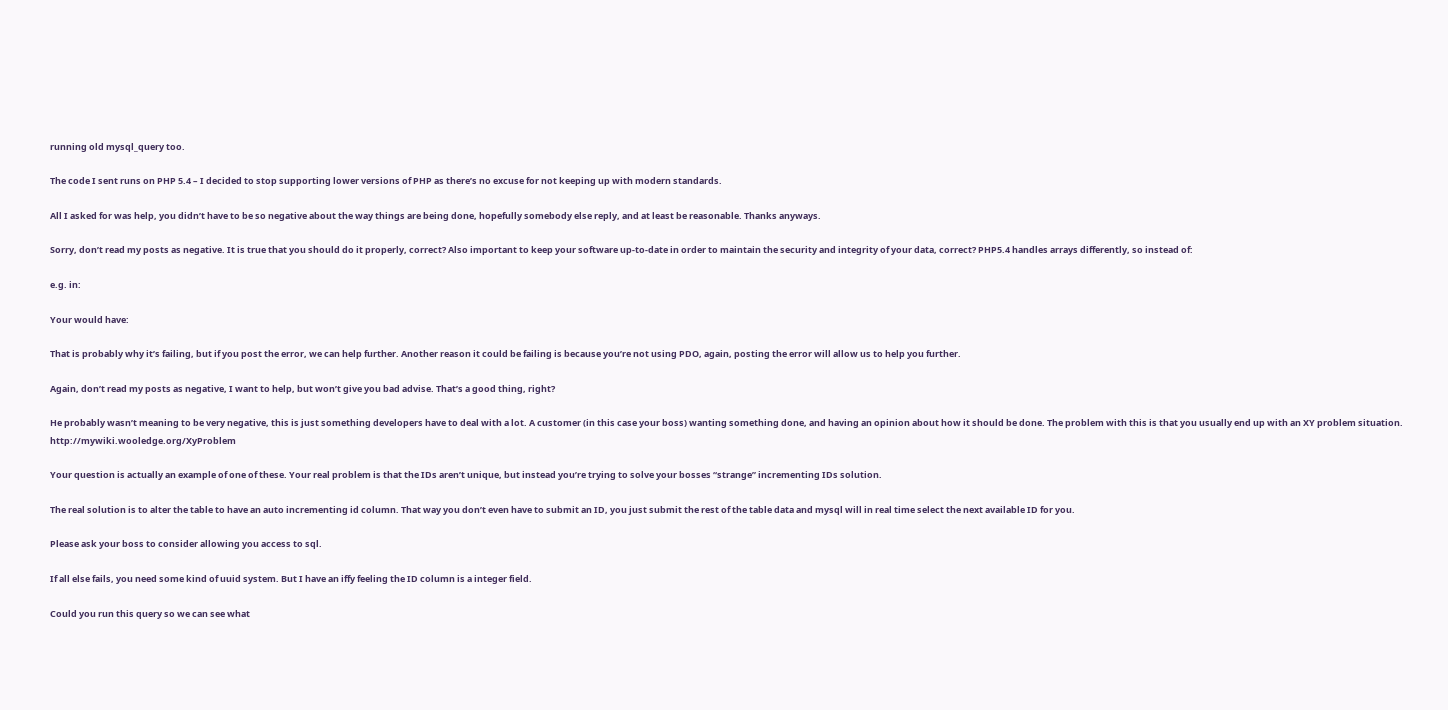running old mysql_query too.

The code I sent runs on PHP 5.4 – I decided to stop supporting lower versions of PHP as there’s no excuse for not keeping up with modern standards.

All I asked for was help, you didn’t have to be so negative about the way things are being done, hopefully somebody else reply, and at least be reasonable. Thanks anyways.

Sorry, don’t read my posts as negative. It is true that you should do it properly, correct? Also important to keep your software up-to-date in order to maintain the security and integrity of your data, correct? PHP5.4 handles arrays differently, so instead of:

e.g. in:

Your would have:

That is probably why it’s failing, but if you post the error, we can help further. Another reason it could be failing is because you’re not using PDO, again, posting the error will allow us to help you further.

Again, don’t read my posts as negative, I want to help, but won’t give you bad advise. That’s a good thing, right?

He probably wasn’t meaning to be very negative, this is just something developers have to deal with a lot. A customer (in this case your boss) wanting something done, and having an opinion about how it should be done. The problem with this is that you usually end up with an XY problem situation. http://mywiki.wooledge.org/XyProblem

Your question is actually an example of one of these. Your real problem is that the IDs aren’t unique, but instead you’re trying to solve your bosses “strange” incrementing IDs solution.

The real solution is to alter the table to have an auto incrementing id column. That way you don’t even have to submit an ID, you just submit the rest of the table data and mysql will in real time select the next available ID for you.

Please ask your boss to consider allowing you access to sql.

If all else fails, you need some kind of uuid system. But I have an iffy feeling the ID column is a integer field.

Could you run this query so we can see what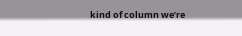kind of column we’re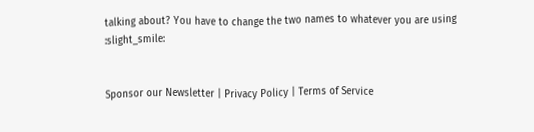talking about? You have to change the two names to whatever you are using :slight_smile:


Sponsor our Newsletter | Privacy Policy | Terms of Service